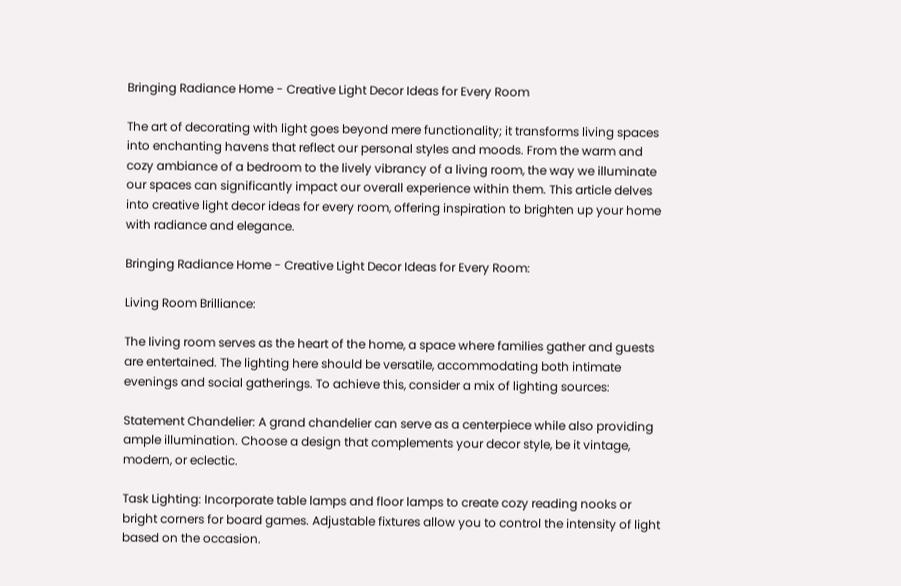Bringing Radiance Home - Creative Light Decor Ideas for Every Room

The art of decorating with light goes beyond mere functionality; it transforms living spaces into enchanting havens that reflect our personal styles and moods. From the warm and cozy ambiance of a bedroom to the lively vibrancy of a living room, the way we illuminate our spaces can significantly impact our overall experience within them. This article delves into creative light decor ideas for every room, offering inspiration to brighten up your home with radiance and elegance.

Bringing Radiance Home - Creative Light Decor Ideas for Every Room:

Living Room Brilliance:

The living room serves as the heart of the home, a space where families gather and guests are entertained. The lighting here should be versatile, accommodating both intimate evenings and social gatherings. To achieve this, consider a mix of lighting sources:

Statement Chandelier: A grand chandelier can serve as a centerpiece while also providing ample illumination. Choose a design that complements your decor style, be it vintage, modern, or eclectic.

Task Lighting: Incorporate table lamps and floor lamps to create cozy reading nooks or bright corners for board games. Adjustable fixtures allow you to control the intensity of light based on the occasion.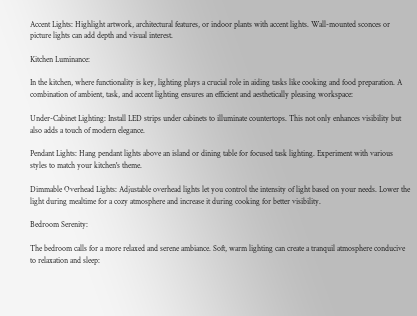Accent Lights: Highlight artwork, architectural features, or indoor plants with accent lights. Wall-mounted sconces or picture lights can add depth and visual interest.

Kitchen Luminance:

In the kitchen, where functionality is key, lighting plays a crucial role in aiding tasks like cooking and food preparation. A combination of ambient, task, and accent lighting ensures an efficient and aesthetically pleasing workspace:

Under-Cabinet Lighting: Install LED strips under cabinets to illuminate countertops. This not only enhances visibility but also adds a touch of modern elegance.

Pendant Lights: Hang pendant lights above an island or dining table for focused task lighting. Experiment with various styles to match your kitchen's theme.

Dimmable Overhead Lights: Adjustable overhead lights let you control the intensity of light based on your needs. Lower the light during mealtime for a cozy atmosphere and increase it during cooking for better visibility.

Bedroom Serenity:

The bedroom calls for a more relaxed and serene ambiance. Soft, warm lighting can create a tranquil atmosphere conducive to relaxation and sleep: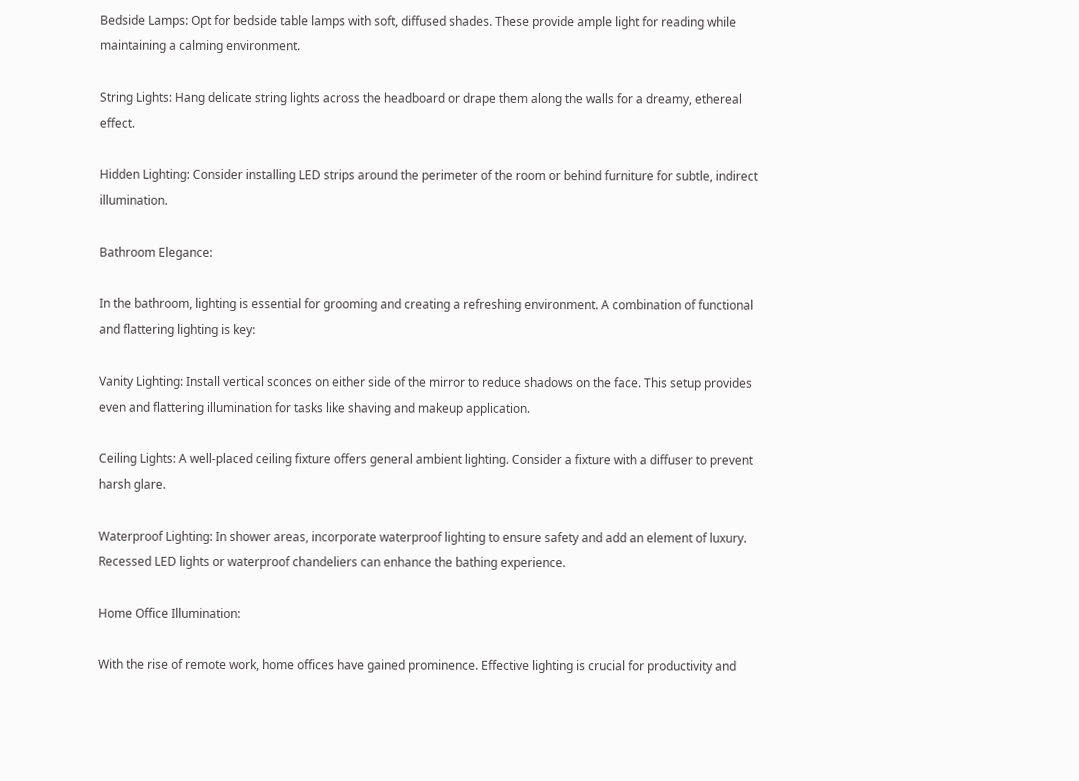Bedside Lamps: Opt for bedside table lamps with soft, diffused shades. These provide ample light for reading while maintaining a calming environment.

String Lights: Hang delicate string lights across the headboard or drape them along the walls for a dreamy, ethereal effect.

Hidden Lighting: Consider installing LED strips around the perimeter of the room or behind furniture for subtle, indirect illumination.

Bathroom Elegance:

In the bathroom, lighting is essential for grooming and creating a refreshing environment. A combination of functional and flattering lighting is key:

Vanity Lighting: Install vertical sconces on either side of the mirror to reduce shadows on the face. This setup provides even and flattering illumination for tasks like shaving and makeup application.

Ceiling Lights: A well-placed ceiling fixture offers general ambient lighting. Consider a fixture with a diffuser to prevent harsh glare.

Waterproof Lighting: In shower areas, incorporate waterproof lighting to ensure safety and add an element of luxury. Recessed LED lights or waterproof chandeliers can enhance the bathing experience.

Home Office Illumination:

With the rise of remote work, home offices have gained prominence. Effective lighting is crucial for productivity and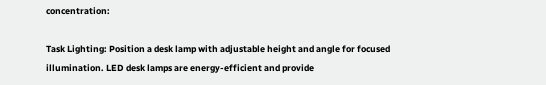concentration:

Task Lighting: Position a desk lamp with adjustable height and angle for focused illumination. LED desk lamps are energy-efficient and provide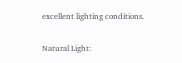excellent lighting conditions.

Natural Light: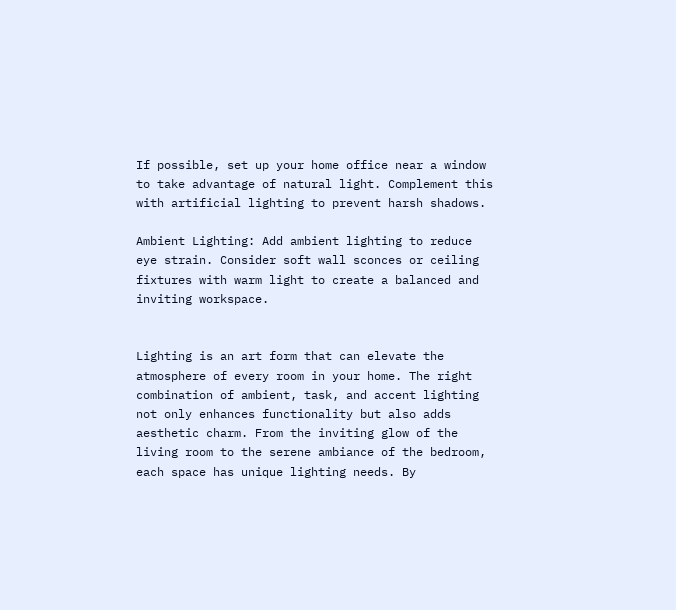If possible, set up your home office near a window to take advantage of natural light. Complement this with artificial lighting to prevent harsh shadows.

Ambient Lighting: Add ambient lighting to reduce eye strain. Consider soft wall sconces or ceiling fixtures with warm light to create a balanced and inviting workspace.


Lighting is an art form that can elevate the atmosphere of every room in your home. The right combination of ambient, task, and accent lighting not only enhances functionality but also adds aesthetic charm. From the inviting glow of the living room to the serene ambiance of the bedroom, each space has unique lighting needs. By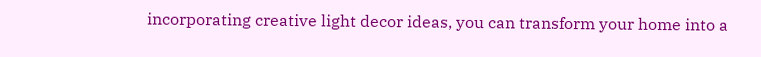incorporating creative light decor ideas, you can transform your home into a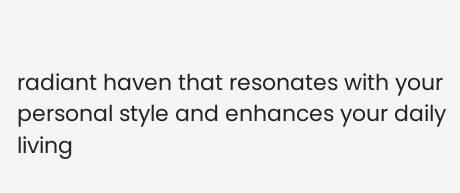radiant haven that resonates with your personal style and enhances your daily living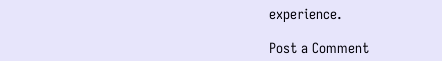experience.

Post a Comment